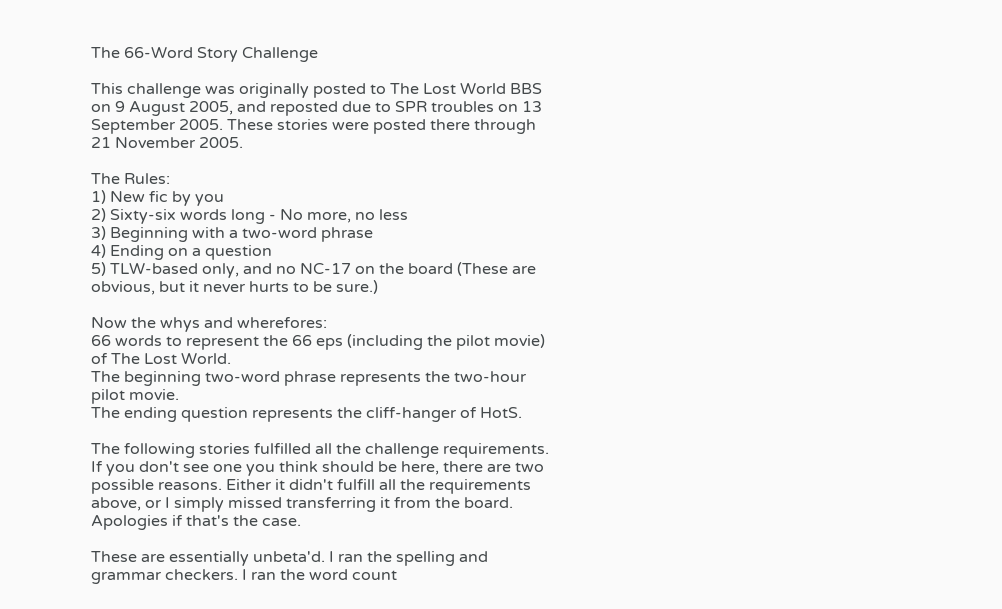The 66-Word Story Challenge

This challenge was originally posted to The Lost World BBS on 9 August 2005, and reposted due to SPR troubles on 13 September 2005. These stories were posted there through 21 November 2005.

The Rules:
1) New fic by you
2) Sixty-six words long - No more, no less
3) Beginning with a two-word phrase
4) Ending on a question
5) TLW-based only, and no NC-17 on the board (These are obvious, but it never hurts to be sure.)

Now the whys and wherefores:
66 words to represent the 66 eps (including the pilot movie) of The Lost World.
The beginning two-word phrase represents the two-hour pilot movie.
The ending question represents the cliff-hanger of HotS.

The following stories fulfilled all the challenge requirements. If you don't see one you think should be here, there are two possible reasons. Either it didn't fulfill all the requirements above, or I simply missed transferring it from the board. Apologies if that's the case.

These are essentially unbeta'd. I ran the spelling and grammar checkers. I ran the word count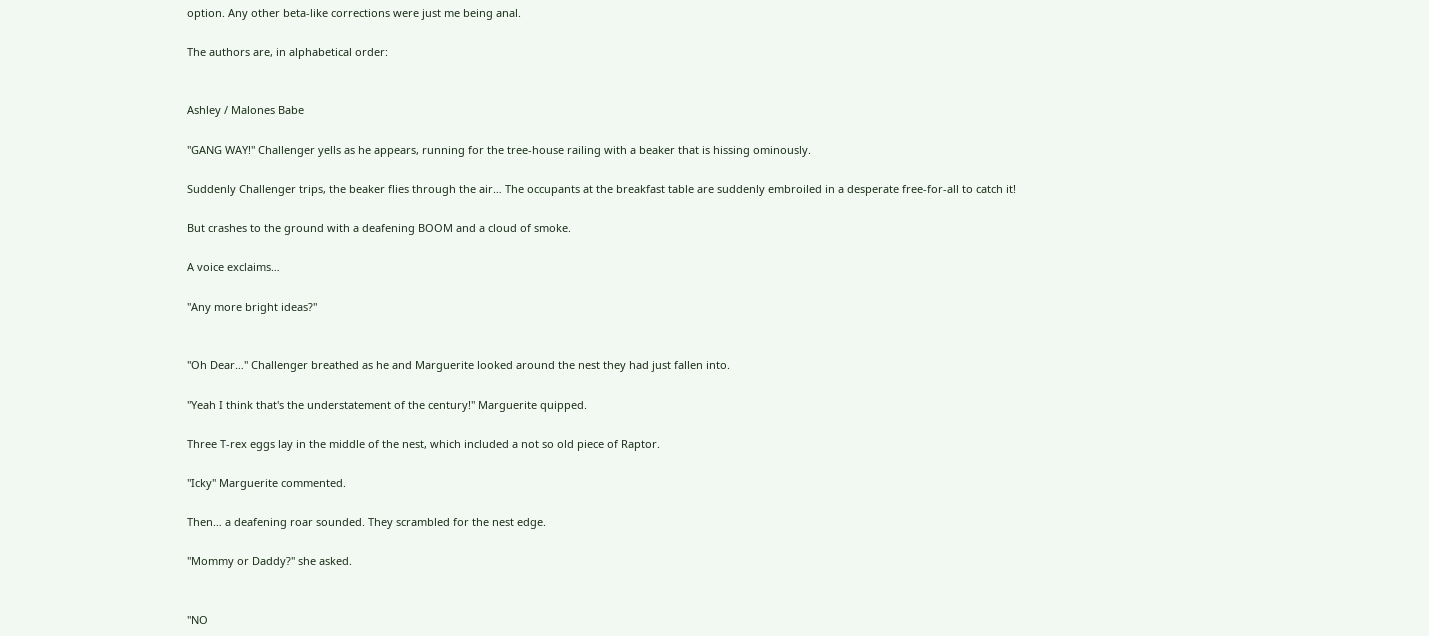option. Any other beta-like corrections were just me being anal.

The authors are, in alphabetical order:


Ashley / Malones Babe

"GANG WAY!" Challenger yells as he appears, running for the tree-house railing with a beaker that is hissing ominously.

Suddenly Challenger trips, the beaker flies through the air… The occupants at the breakfast table are suddenly embroiled in a desperate free-for-all to catch it!

But crashes to the ground with a deafening BOOM and a cloud of smoke.

A voice exclaims…

"Any more bright ideas?"


"Oh Dear…" Challenger breathed as he and Marguerite looked around the nest they had just fallen into.

"Yeah I think that's the understatement of the century!" Marguerite quipped.

Three T-rex eggs lay in the middle of the nest, which included a not so old piece of Raptor.

"Icky" Marguerite commented.

Then… a deafening roar sounded. They scrambled for the nest edge.

"Mommy or Daddy?" she asked.


"NO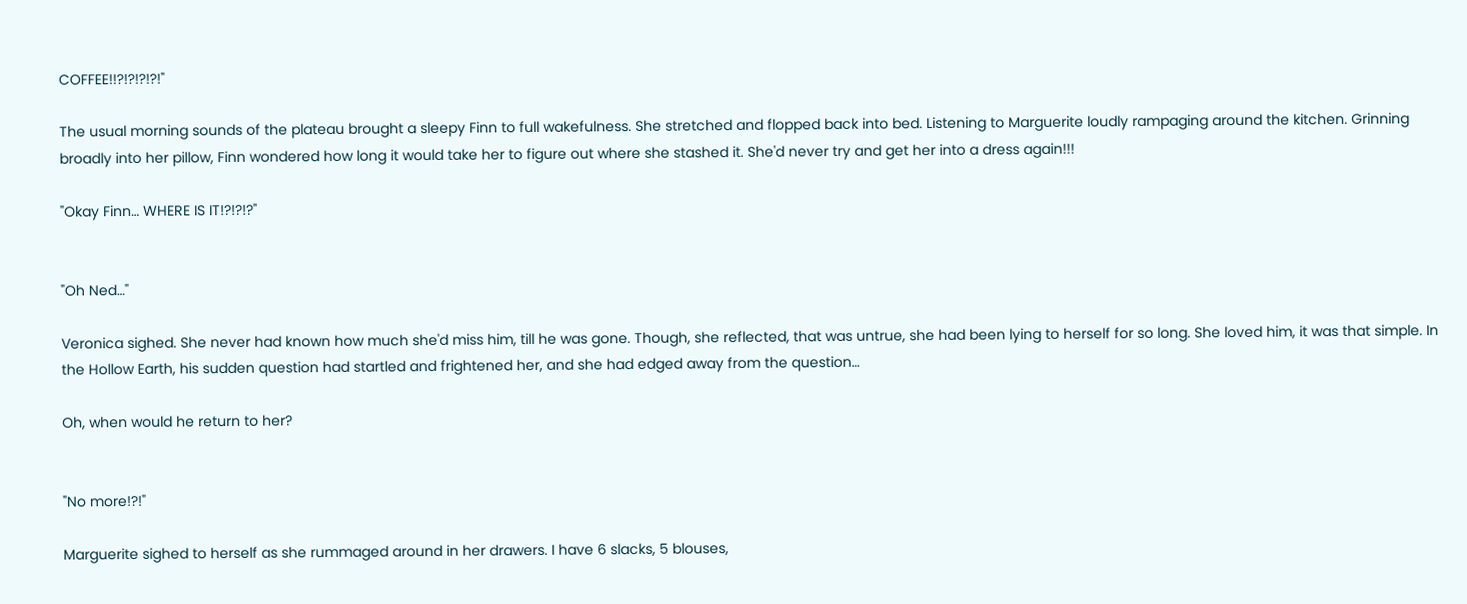COFFEE!!?!?!?!?!"

The usual morning sounds of the plateau brought a sleepy Finn to full wakefulness. She stretched and flopped back into bed. Listening to Marguerite loudly rampaging around the kitchen. Grinning broadly into her pillow, Finn wondered how long it would take her to figure out where she stashed it. She'd never try and get her into a dress again!!!

"Okay Finn… WHERE IS IT!?!?!?"


"Oh Ned…"

Veronica sighed. She never had known how much she'd miss him, till he was gone. Though, she reflected, that was untrue, she had been lying to herself for so long. She loved him, it was that simple. In the Hollow Earth, his sudden question had startled and frightened her, and she had edged away from the question…

Oh, when would he return to her?


"No more!?!"

Marguerite sighed to herself as she rummaged around in her drawers. I have 6 slacks, 5 blouses,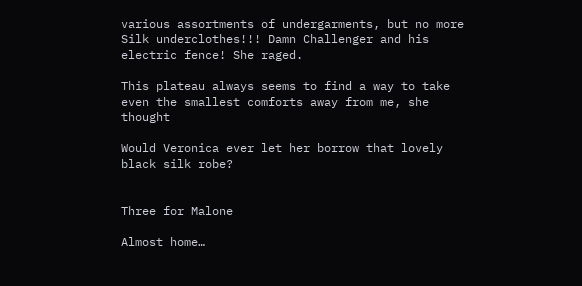various assortments of undergarments, but no more Silk underclothes!!! Damn Challenger and his electric fence! She raged.

This plateau always seems to find a way to take even the smallest comforts away from me, she thought

Would Veronica ever let her borrow that lovely black silk robe?


Three for Malone

Almost home…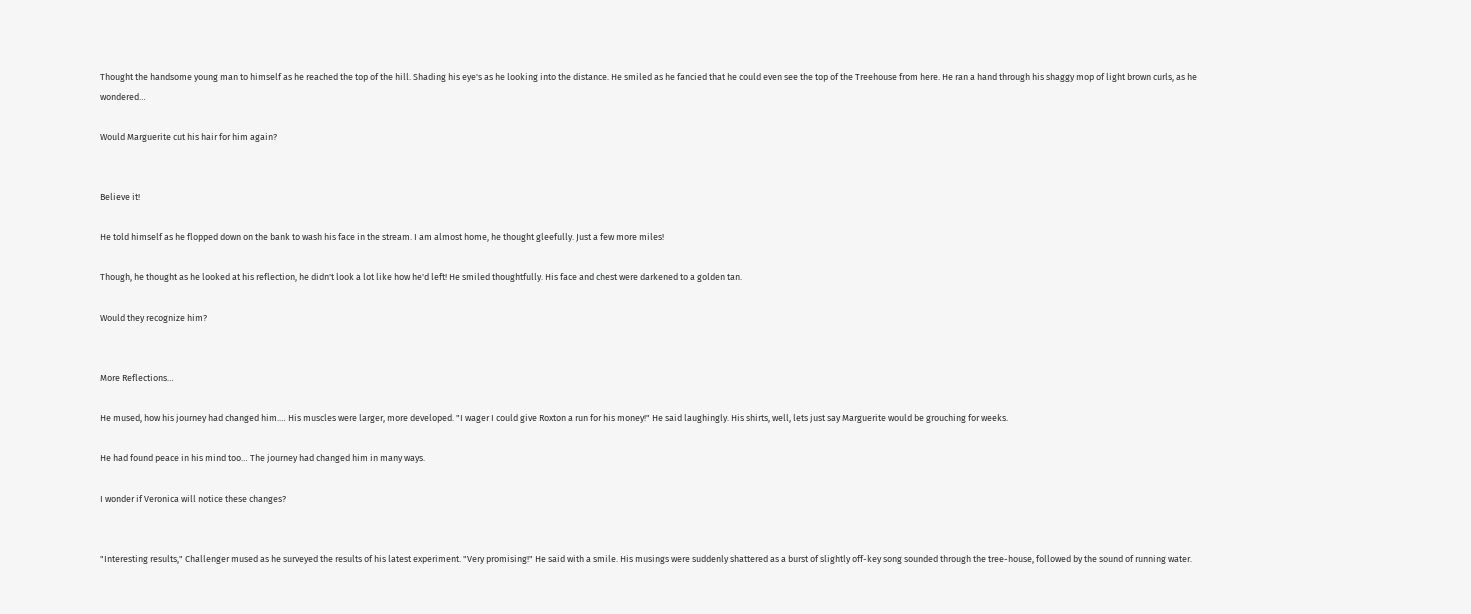Thought the handsome young man to himself as he reached the top of the hill. Shading his eye's as he looking into the distance. He smiled as he fancied that he could even see the top of the Treehouse from here. He ran a hand through his shaggy mop of light brown curls, as he wondered…

Would Marguerite cut his hair for him again?


Believe it!

He told himself as he flopped down on the bank to wash his face in the stream. I am almost home, he thought gleefully. Just a few more miles!

Though, he thought as he looked at his reflection, he didn't look a lot like how he'd left! He smiled thoughtfully. His face and chest were darkened to a golden tan.

Would they recognize him?


More Reflections…

He mused, how his journey had changed him.… His muscles were larger, more developed. "I wager I could give Roxton a run for his money!" He said laughingly. His shirts, well, lets just say Marguerite would be grouching for weeks.

He had found peace in his mind too… The journey had changed him in many ways.

I wonder if Veronica will notice these changes?


"Interesting results," Challenger mused as he surveyed the results of his latest experiment. "Very promising!" He said with a smile. His musings were suddenly shattered as a burst of slightly off-key song sounded through the tree-house, followed by the sound of running water.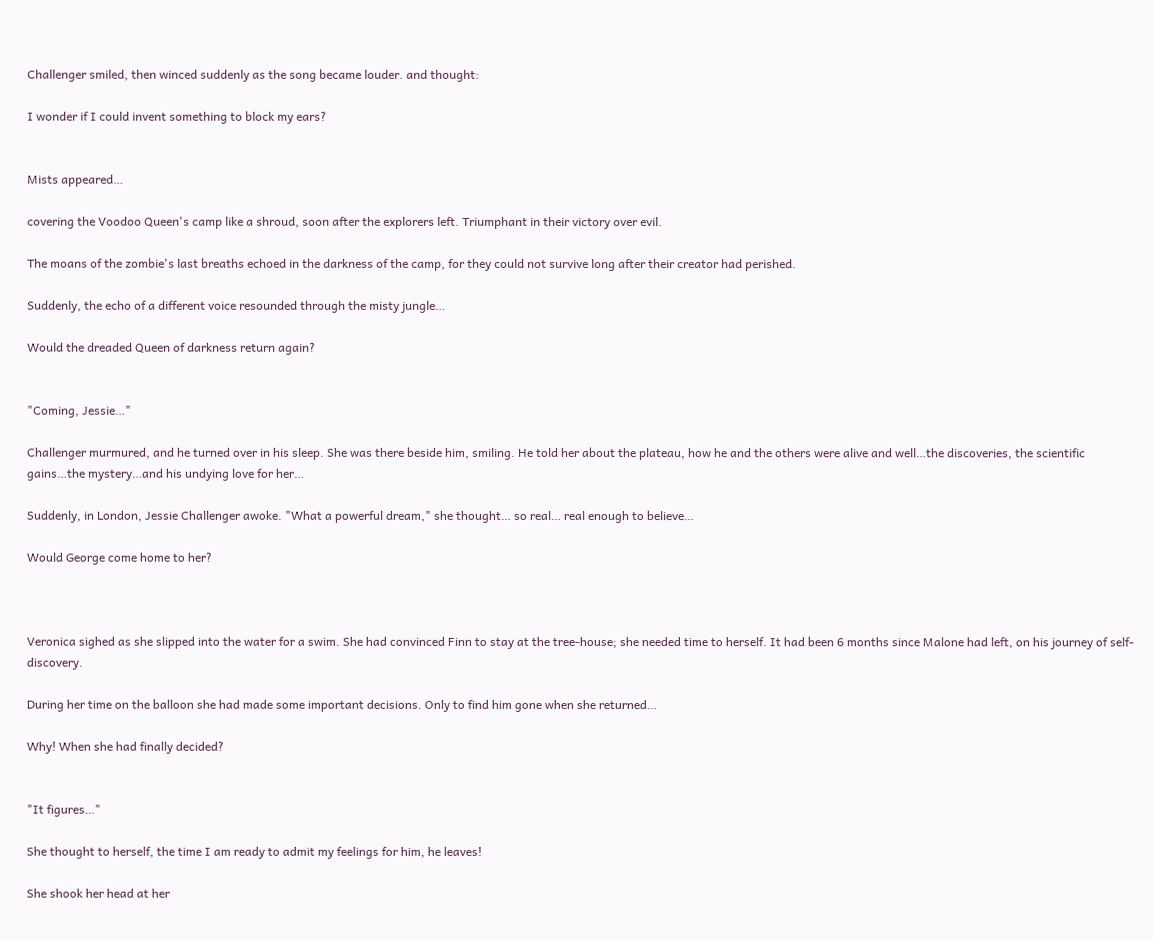Challenger smiled, then winced suddenly as the song became louder. and thought:

I wonder if I could invent something to block my ears?


Mists appeared…

covering the Voodoo Queen's camp like a shroud, soon after the explorers left. Triumphant in their victory over evil.

The moans of the zombie's last breaths echoed in the darkness of the camp, for they could not survive long after their creator had perished.

Suddenly, the echo of a different voice resounded through the misty jungle…

Would the dreaded Queen of darkness return again?


"Coming, Jessie…"

Challenger murmured, and he turned over in his sleep. She was there beside him, smiling. He told her about the plateau, how he and the others were alive and well…the discoveries, the scientific gains…the mystery…and his undying love for her…

Suddenly, in London, Jessie Challenger awoke. "What a powerful dream," she thought… so real… real enough to believe…

Would George come home to her?



Veronica sighed as she slipped into the water for a swim. She had convinced Finn to stay at the tree-house; she needed time to herself. It had been 6 months since Malone had left, on his journey of self-discovery.

During her time on the balloon she had made some important decisions. Only to find him gone when she returned…

Why! When she had finally decided?


"It figures…"

She thought to herself, the time I am ready to admit my feelings for him, he leaves!

She shook her head at her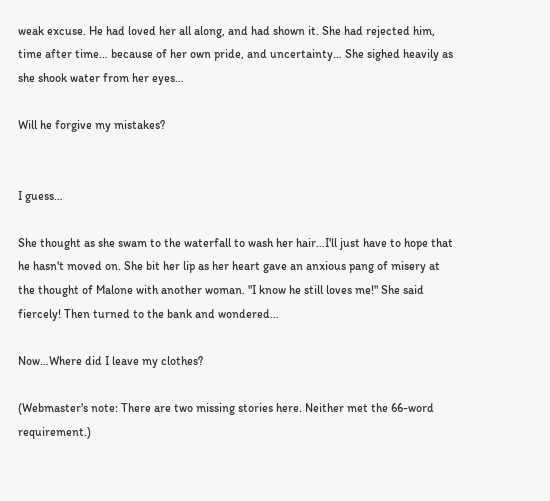weak excuse. He had loved her all along, and had shown it. She had rejected him, time after time… because of her own pride, and uncertainty… She sighed heavily as she shook water from her eyes…

Will he forgive my mistakes?


I guess…

She thought as she swam to the waterfall to wash her hair…I'll just have to hope that he hasn't moved on. She bit her lip as her heart gave an anxious pang of misery at the thought of Malone with another woman. "I know he still loves me!" She said fiercely! Then turned to the bank and wondered…

Now…Where did I leave my clothes?

(Webmaster's note: There are two missing stories here. Neither met the 66-word requirement.)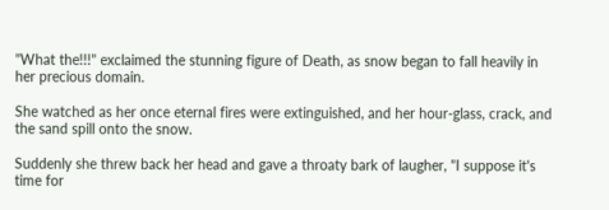"What the!!!" exclaimed the stunning figure of Death, as snow began to fall heavily in her precious domain.

She watched as her once eternal fires were extinguished, and her hour-glass, crack, and the sand spill onto the snow.

Suddenly she threw back her head and gave a throaty bark of laugher, "I suppose it's time for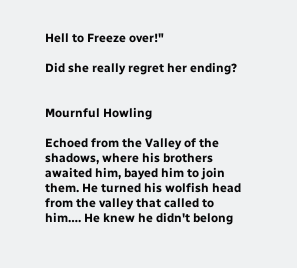Hell to Freeze over!"

Did she really regret her ending?


Mournful Howling

Echoed from the Valley of the shadows, where his brothers awaited him, bayed him to join them. He turned his wolfish head from the valley that called to him…. He knew he didn't belong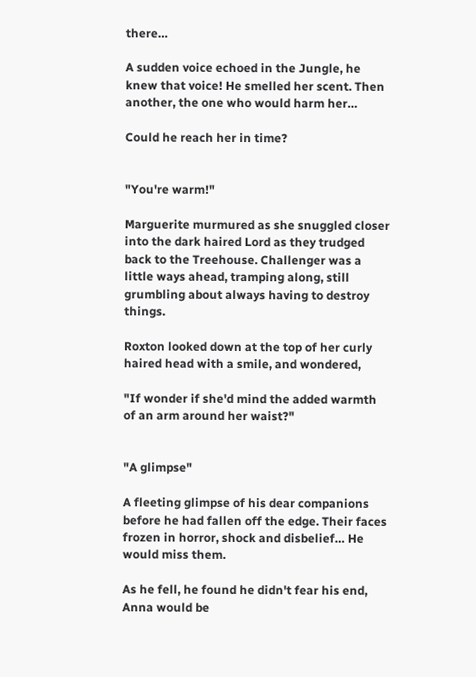there…

A sudden voice echoed in the Jungle, he knew that voice! He smelled her scent. Then another, the one who would harm her…

Could he reach her in time?


"You're warm!"

Marguerite murmured as she snuggled closer into the dark haired Lord as they trudged back to the Treehouse. Challenger was a little ways ahead, tramping along, still grumbling about always having to destroy things.

Roxton looked down at the top of her curly haired head with a smile, and wondered,

"If wonder if she'd mind the added warmth of an arm around her waist?"


"A glimpse"

A fleeting glimpse of his dear companions before he had fallen off the edge. Their faces frozen in horror, shock and disbelief… He would miss them.

As he fell, he found he didn't fear his end, Anna would be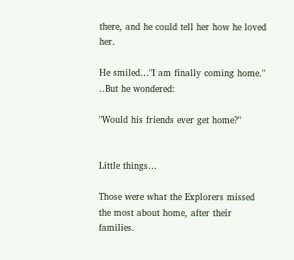there, and he could tell her how he loved her.

He smiled…"I am finally coming home." ..But he wondered:

"Would his friends ever get home?"


Little things…

Those were what the Explorers missed the most about home, after their families.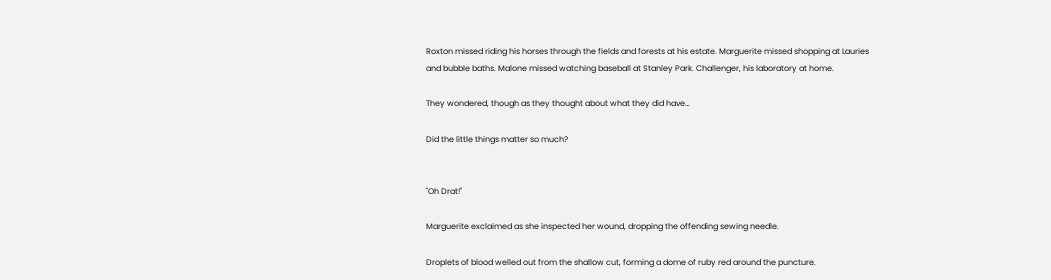Roxton missed riding his horses through the fields and forests at his estate. Marguerite missed shopping at Lauries and bubble baths. Malone missed watching baseball at Stanley Park. Challenger, his laboratory at home.

They wondered, though as they thought about what they did have…

Did the little things matter so much?


"Oh Drat!"

Marguerite exclaimed as she inspected her wound, dropping the offending sewing needle.

Droplets of blood welled out from the shallow cut, forming a dome of ruby red around the puncture.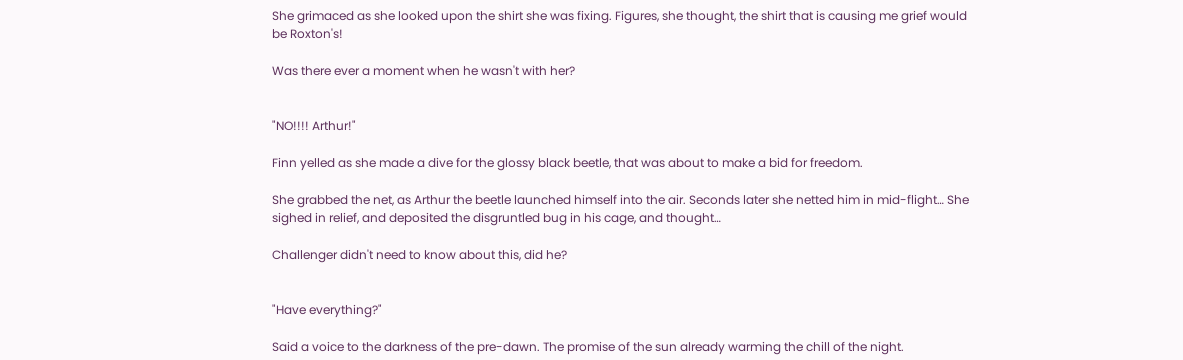She grimaced as she looked upon the shirt she was fixing. Figures, she thought, the shirt that is causing me grief would be Roxton's!

Was there ever a moment when he wasn't with her?


"NO!!!! Arthur!"

Finn yelled as she made a dive for the glossy black beetle, that was about to make a bid for freedom.

She grabbed the net, as Arthur the beetle launched himself into the air. Seconds later she netted him in mid-flight… She sighed in relief, and deposited the disgruntled bug in his cage, and thought…

Challenger didn't need to know about this, did he?


"Have everything?"

Said a voice to the darkness of the pre-dawn. The promise of the sun already warming the chill of the night.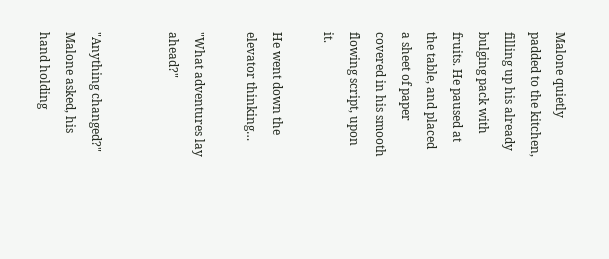Malone quietly padded to the kitchen, filling up his already bulging pack with fruits. He paused at the table, and placed a sheet of paper covered in his smooth flowing script, upon it.

He went down the elevator thinking…

"What adventures lay ahead?"


"Anything changed?" Malone asked, his hand holding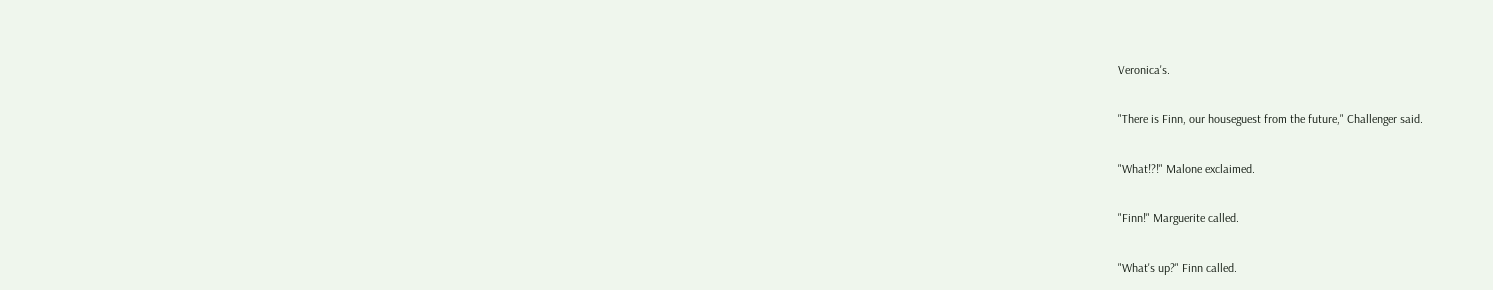Veronica's.

"There is Finn, our houseguest from the future," Challenger said.

"What!?!" Malone exclaimed.

"Finn!" Marguerite called.

"What's up?" Finn called.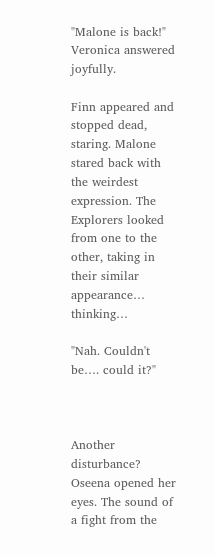"Malone is back!" Veronica answered joyfully.

Finn appeared and stopped dead, staring. Malone stared back with the weirdest expression. The Explorers looked from one to the other, taking in their similar appearance… thinking…

"Nah. Couldn't be…. could it?"



Another disturbance? Oseena opened her eyes. The sound of a fight from the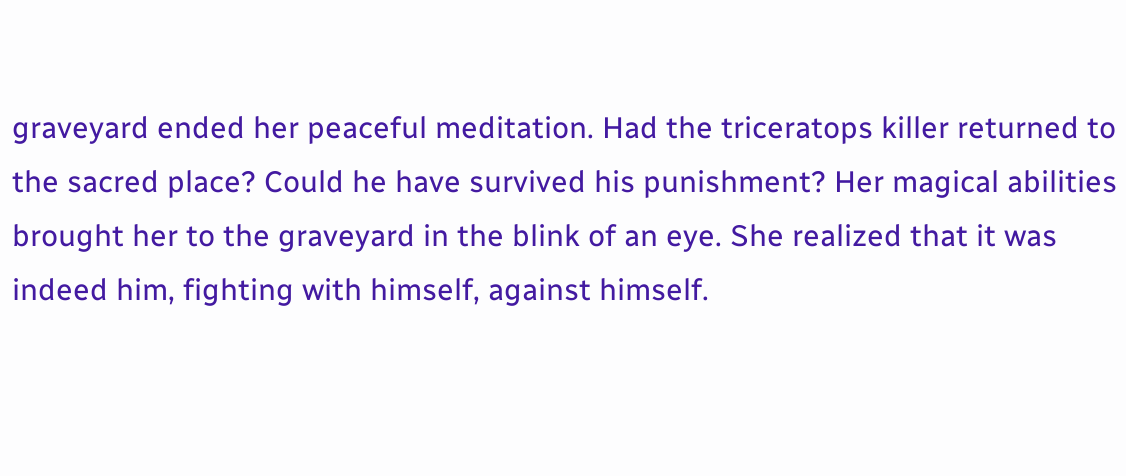graveyard ended her peaceful meditation. Had the triceratops killer returned to the sacred place? Could he have survived his punishment? Her magical abilities brought her to the graveyard in the blink of an eye. She realized that it was indeed him, fighting with himself, against himself.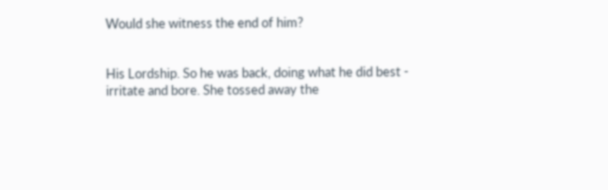Would she witness the end of him?


His Lordship. So he was back, doing what he did best - irritate and bore. She tossed away the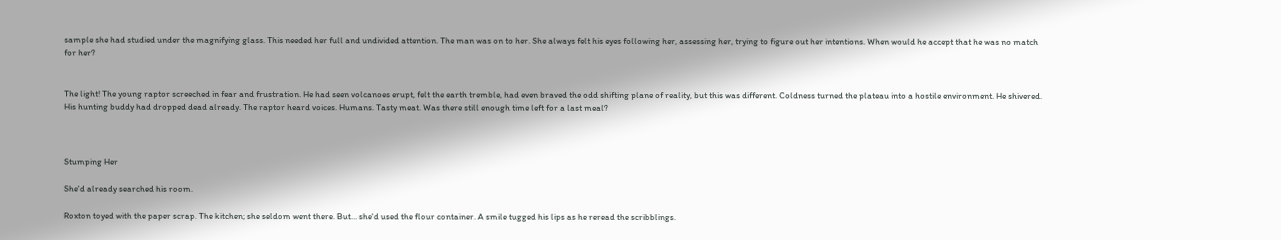sample she had studied under the magnifying glass. This needed her full and undivided attention. The man was on to her. She always felt his eyes following her, assessing her, trying to figure out her intentions. When would he accept that he was no match for her?


The light! The young raptor screeched in fear and frustration. He had seen volcanoes erupt, felt the earth tremble, had even braved the odd shifting plane of reality, but this was different. Coldness turned the plateau into a hostile environment. He shivered. His hunting buddy had dropped dead already. The raptor heard voices. Humans. Tasty meat. Was there still enough time left for a last meal?



Stumping Her

She'd already searched his room.

Roxton toyed with the paper scrap. The kitchen; she seldom went there. But… she'd used the flour container. A smile tugged his lips as he reread the scribblings.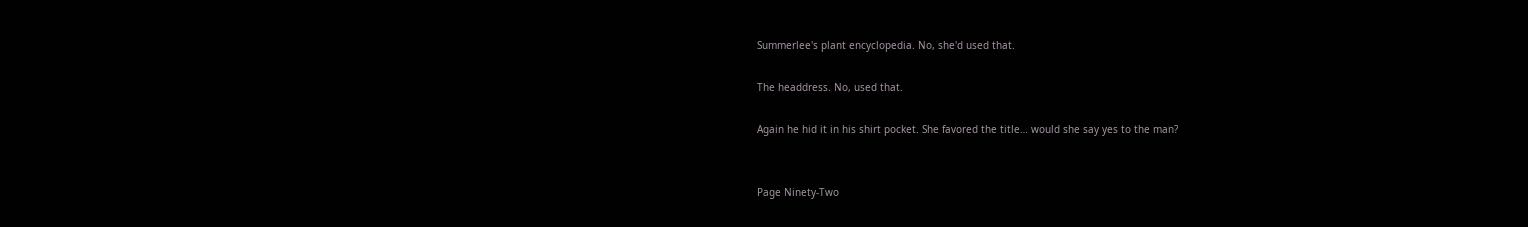Summerlee's plant encyclopedia. No, she'd used that.

The headdress. No, used that.

Again he hid it in his shirt pocket. She favored the title… would she say yes to the man?


Page Ninety-Two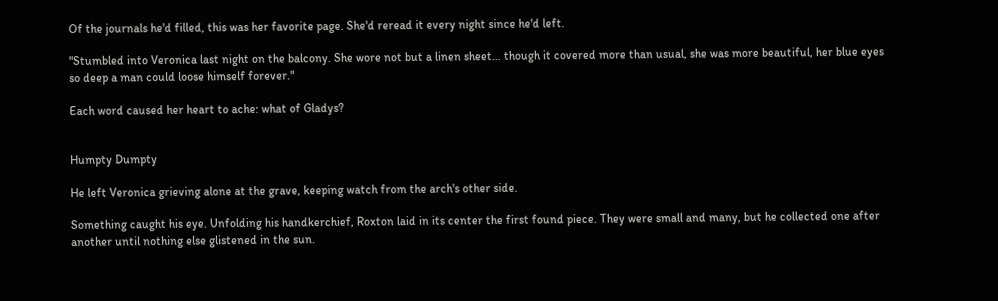Of the journals he'd filled, this was her favorite page. She'd reread it every night since he'd left.

"Stumbled into Veronica last night on the balcony. She wore not but a linen sheet… though it covered more than usual, she was more beautiful, her blue eyes so deep a man could loose himself forever."

Each word caused her heart to ache: what of Gladys?


Humpty Dumpty

He left Veronica grieving alone at the grave, keeping watch from the arch's other side.

Something caught his eye. Unfolding his handkerchief, Roxton laid in its center the first found piece. They were small and many, but he collected one after another until nothing else glistened in the sun.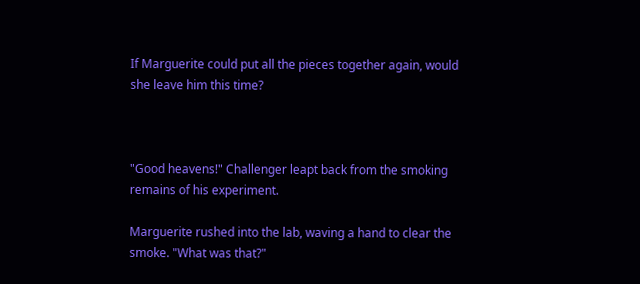If Marguerite could put all the pieces together again, would she leave him this time?



"Good heavens!" Challenger leapt back from the smoking remains of his experiment.

Marguerite rushed into the lab, waving a hand to clear the smoke. "What was that?"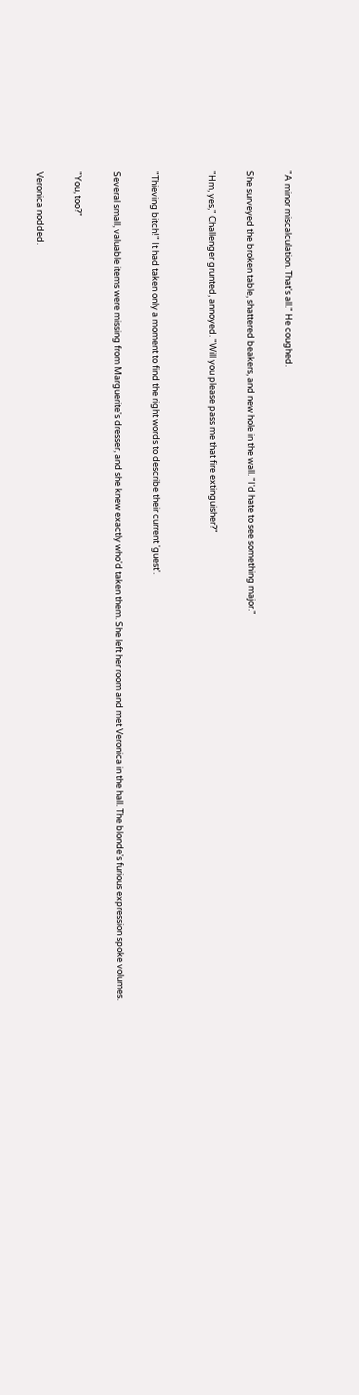"A minor miscalculation. That's all." He coughed.

She surveyed the broken table, shattered beakers, and new hole in the wall. "I'd hate to see something major."

"Hm, yes," Challenger grunted, annoyed. "Will you please pass me that fire extinguisher?"


"Thieving bitch!" It had taken only a moment to find the right words to describe their current 'guest'.

Several small, valuable items were missing from Marguerite's dresser, and she knew exactly who'd taken them. She left her room and met Veronica in the hall. The blonde's furious expression spoke volumes.

"You, too?"

Veronica nodded.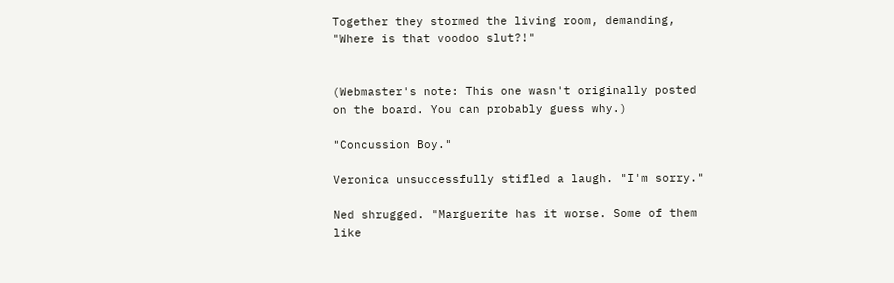Together they stormed the living room, demanding, "Where is that voodoo slut?!"


(Webmaster's note: This one wasn't originally posted on the board. You can probably guess why.)

"Concussion Boy."

Veronica unsuccessfully stifled a laugh. "I'm sorry."

Ned shrugged. "Marguerite has it worse. Some of them like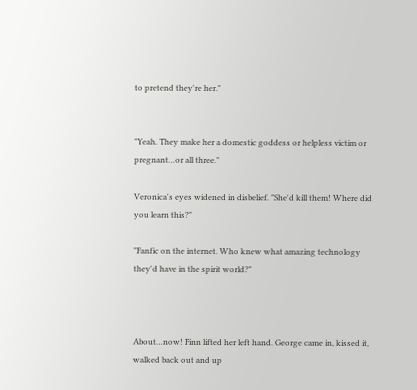to pretend they're her."


"Yeah. They make her a domestic goddess or helpless victim or pregnant…or all three."

Veronica's eyes widened in disbelief. "She'd kill them! Where did you learn this?"

"Fanfic on the internet. Who knew what amazing technology they'd have in the spirit world?"



About…now! Finn lifted her left hand. George came in, kissed it, walked back out and up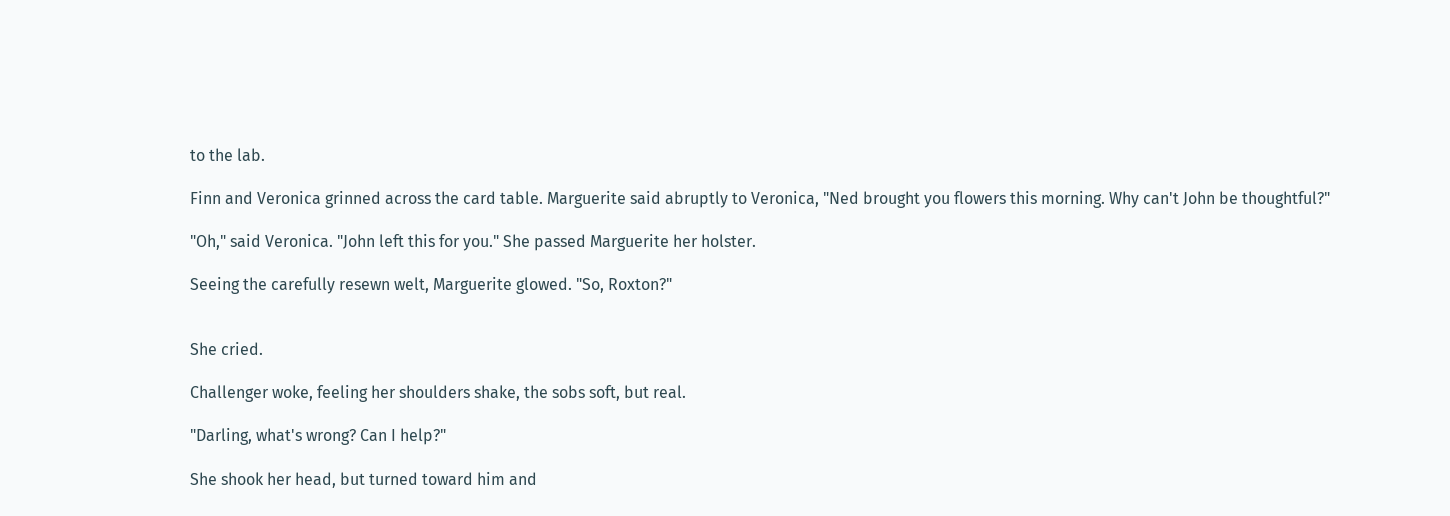to the lab.

Finn and Veronica grinned across the card table. Marguerite said abruptly to Veronica, "Ned brought you flowers this morning. Why can't John be thoughtful?"

"Oh," said Veronica. "John left this for you." She passed Marguerite her holster.

Seeing the carefully resewn welt, Marguerite glowed. "So, Roxton?"


She cried.

Challenger woke, feeling her shoulders shake, the sobs soft, but real.

"Darling, what's wrong? Can I help?"

She shook her head, but turned toward him and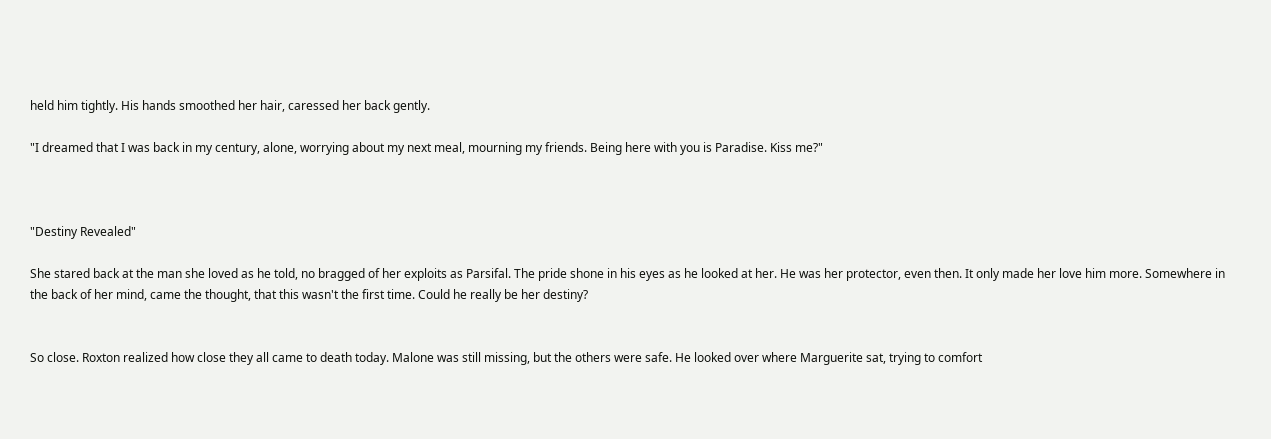held him tightly. His hands smoothed her hair, caressed her back gently.

"I dreamed that I was back in my century, alone, worrying about my next meal, mourning my friends. Being here with you is Paradise. Kiss me?"



"Destiny Revealed"

She stared back at the man she loved as he told, no bragged of her exploits as Parsifal. The pride shone in his eyes as he looked at her. He was her protector, even then. It only made her love him more. Somewhere in the back of her mind, came the thought, that this wasn't the first time. Could he really be her destiny?


So close. Roxton realized how close they all came to death today. Malone was still missing, but the others were safe. He looked over where Marguerite sat, trying to comfort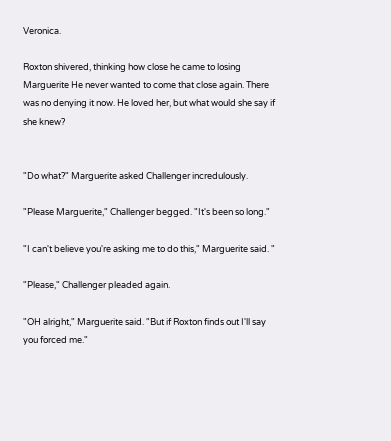Veronica.

Roxton shivered, thinking how close he came to losing Marguerite He never wanted to come that close again. There was no denying it now. He loved her, but what would she say if she knew?


"Do what?" Marguerite asked Challenger incredulously.

"Please Marguerite," Challenger begged. "It's been so long."

"I can't believe you're asking me to do this," Marguerite said. "

"Please," Challenger pleaded again.

"OH alright," Marguerite said. "But if Roxton finds out I'll say you forced me."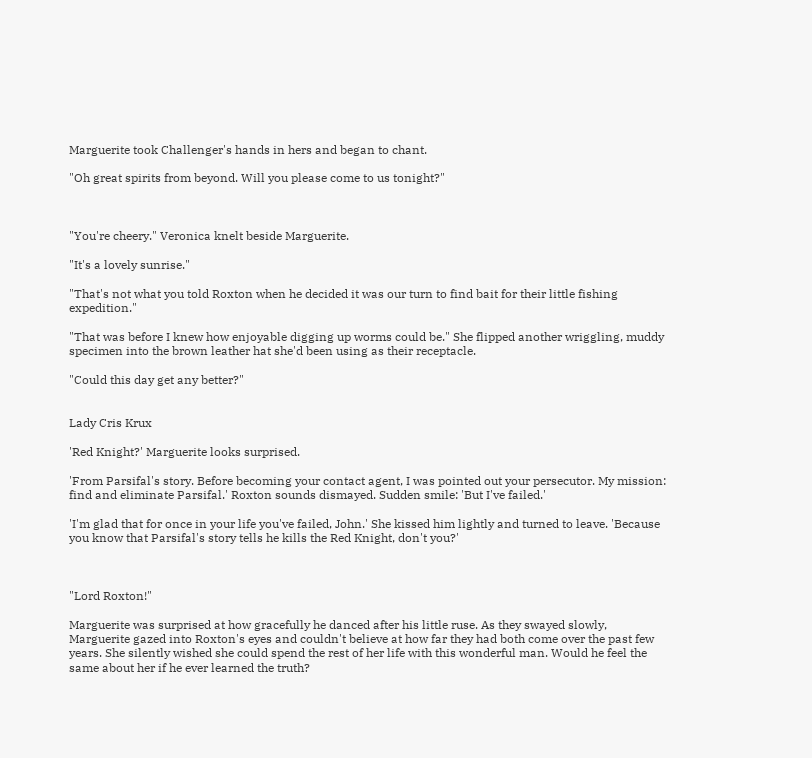Marguerite took Challenger's hands in hers and began to chant.

"Oh great spirits from beyond. Will you please come to us tonight?"



"You're cheery." Veronica knelt beside Marguerite.

"It's a lovely sunrise."

"That's not what you told Roxton when he decided it was our turn to find bait for their little fishing expedition."

"That was before I knew how enjoyable digging up worms could be." She flipped another wriggling, muddy specimen into the brown leather hat she'd been using as their receptacle.

"Could this day get any better?"


Lady Cris Krux

'Red Knight?' Marguerite looks surprised.

'From Parsifal's story. Before becoming your contact agent, I was pointed out your persecutor. My mission: find and eliminate Parsifal.' Roxton sounds dismayed. Sudden smile: 'But I've failed.'

'I'm glad that for once in your life you've failed, John.' She kissed him lightly and turned to leave. 'Because you know that Parsifal's story tells he kills the Red Knight, don't you?'



"Lord Roxton!"

Marguerite was surprised at how gracefully he danced after his little ruse. As they swayed slowly, Marguerite gazed into Roxton's eyes and couldn't believe at how far they had both come over the past few years. She silently wished she could spend the rest of her life with this wonderful man. Would he feel the same about her if he ever learned the truth?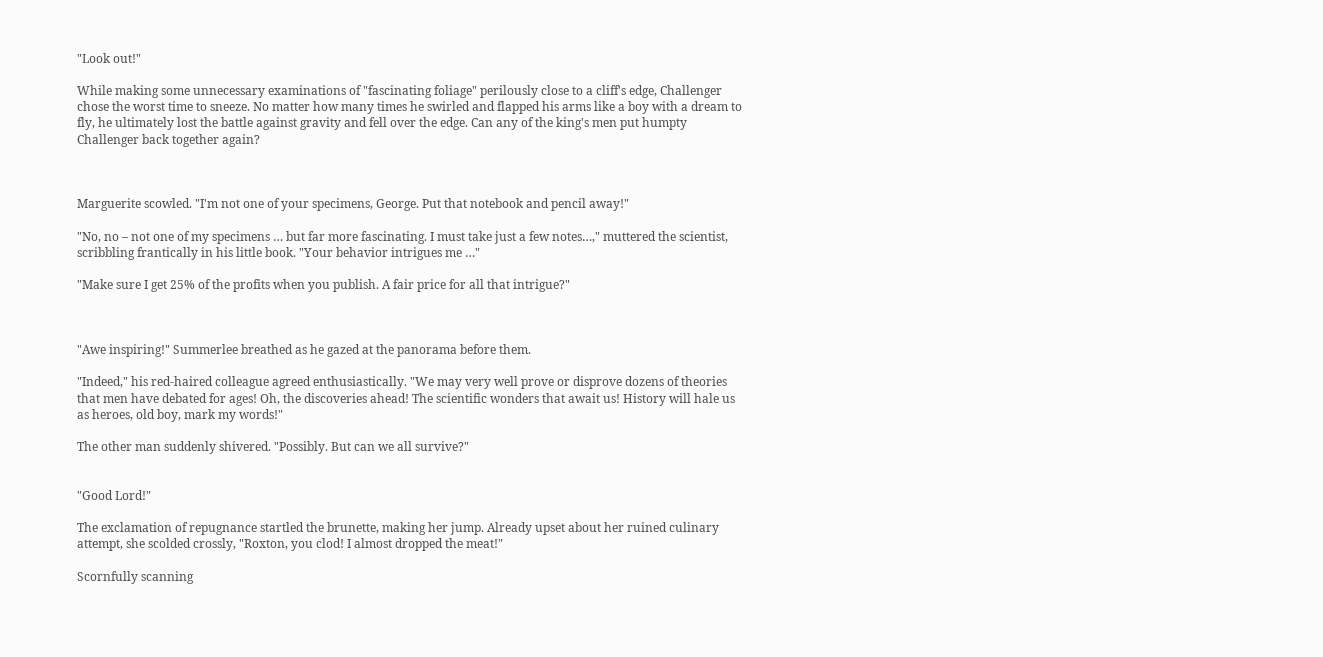"Look out!"

While making some unnecessary examinations of "fascinating foliage" perilously close to a cliff's edge, Challenger chose the worst time to sneeze. No matter how many times he swirled and flapped his arms like a boy with a dream to fly, he ultimately lost the battle against gravity and fell over the edge. Can any of the king's men put humpty Challenger back together again?



Marguerite scowled. "I'm not one of your specimens, George. Put that notebook and pencil away!"

"No, no – not one of my specimens … but far more fascinating. I must take just a few notes…," muttered the scientist, scribbling frantically in his little book. "Your behavior intrigues me …"

"Make sure I get 25% of the profits when you publish. A fair price for all that intrigue?"



"Awe inspiring!" Summerlee breathed as he gazed at the panorama before them.

"Indeed," his red-haired colleague agreed enthusiastically. "We may very well prove or disprove dozens of theories that men have debated for ages! Oh, the discoveries ahead! The scientific wonders that await us! History will hale us as heroes, old boy, mark my words!"

The other man suddenly shivered. "Possibly. But can we all survive?"


"Good Lord!"

The exclamation of repugnance startled the brunette, making her jump. Already upset about her ruined culinary attempt, she scolded crossly, "Roxton, you clod! I almost dropped the meat!"

Scornfully scanning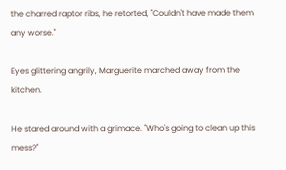the charred raptor ribs, he retorted, "Couldn't have made them any worse."

Eyes glittering angrily, Marguerite marched away from the kitchen.

He stared around with a grimace. "Who's going to clean up this mess?"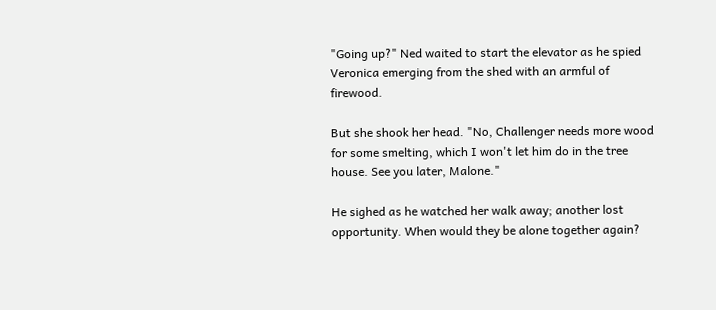"Going up?" Ned waited to start the elevator as he spied Veronica emerging from the shed with an armful of firewood.

But she shook her head. "No, Challenger needs more wood for some smelting, which I won't let him do in the tree house. See you later, Malone."

He sighed as he watched her walk away; another lost opportunity. When would they be alone together again?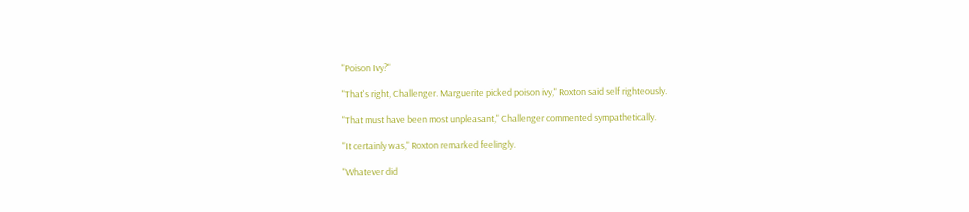"Poison Ivy?"

"That's right, Challenger. Marguerite picked poison ivy," Roxton said self righteously.

"That must have been most unpleasant," Challenger commented sympathetically.

"It certainly was," Roxton remarked feelingly.

"Whatever did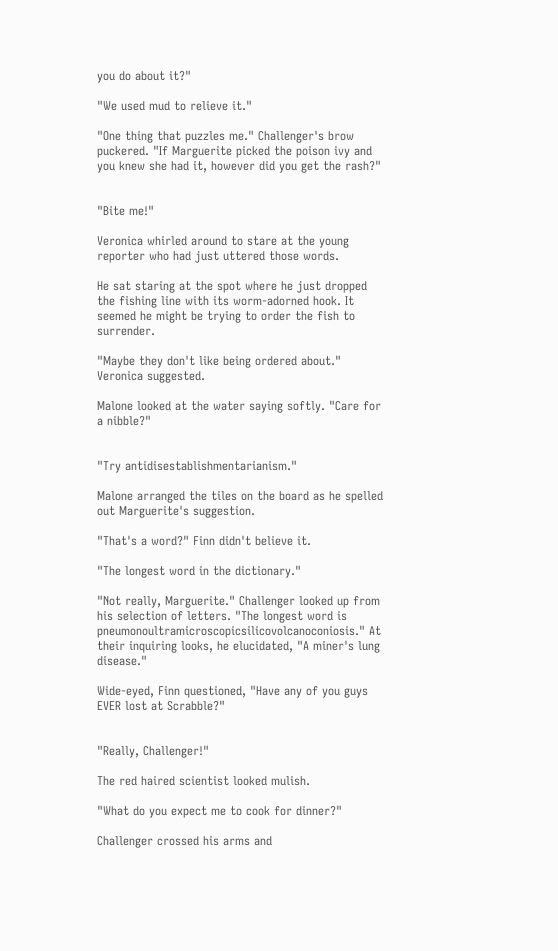you do about it?"

"We used mud to relieve it."

"One thing that puzzles me." Challenger's brow puckered. "If Marguerite picked the poison ivy and you knew she had it, however did you get the rash?"


"Bite me!"

Veronica whirled around to stare at the young reporter who had just uttered those words.

He sat staring at the spot where he just dropped the fishing line with its worm-adorned hook. It seemed he might be trying to order the fish to surrender.

"Maybe they don't like being ordered about." Veronica suggested.

Malone looked at the water saying softly. "Care for a nibble?"


"Try antidisestablishmentarianism."

Malone arranged the tiles on the board as he spelled out Marguerite's suggestion.

"That's a word?" Finn didn't believe it.

"The longest word in the dictionary."

"Not really, Marguerite." Challenger looked up from his selection of letters. "The longest word is pneumonoultramicroscopicsilicovolcanoconiosis." At their inquiring looks, he elucidated, "A miner's lung disease."

Wide-eyed, Finn questioned, "Have any of you guys EVER lost at Scrabble?"


"Really, Challenger!"

The red haired scientist looked mulish.

"What do you expect me to cook for dinner?"

Challenger crossed his arms and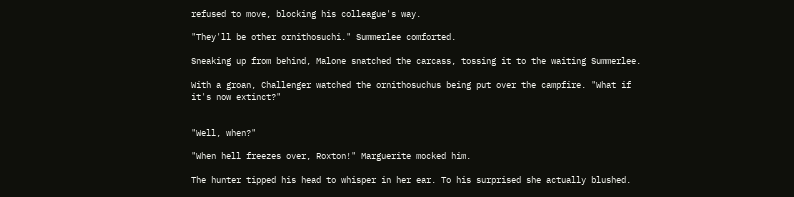refused to move, blocking his colleague's way.

"They'll be other ornithosuchi." Summerlee comforted.

Sneaking up from behind, Malone snatched the carcass, tossing it to the waiting Summerlee.

With a groan, Challenger watched the ornithosuchus being put over the campfire. "What if it's now extinct?"


"Well, when?"

"When hell freezes over, Roxton!" Marguerite mocked him.

The hunter tipped his head to whisper in her ear. To his surprised she actually blushed.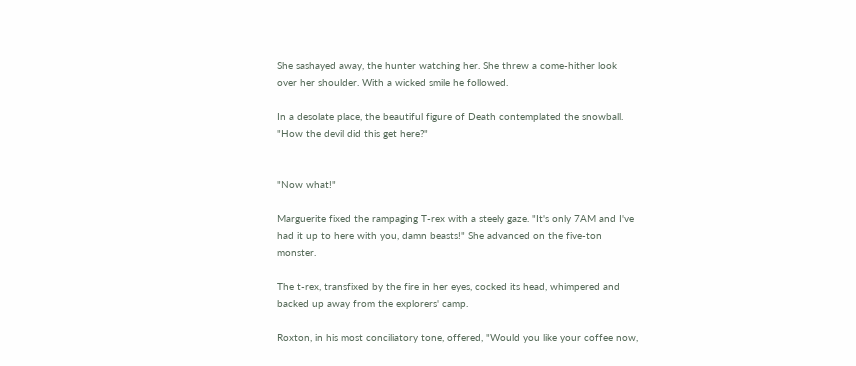She sashayed away, the hunter watching her. She threw a come-hither look over her shoulder. With a wicked smile he followed.

In a desolate place, the beautiful figure of Death contemplated the snowball. "How the devil did this get here?"


"Now what!"

Marguerite fixed the rampaging T-rex with a steely gaze. "It's only 7AM and I've had it up to here with you, damn beasts!" She advanced on the five-ton monster.

The t-rex, transfixed by the fire in her eyes, cocked its head, whimpered and backed up away from the explorers' camp.

Roxton, in his most conciliatory tone, offered, "Would you like your coffee now,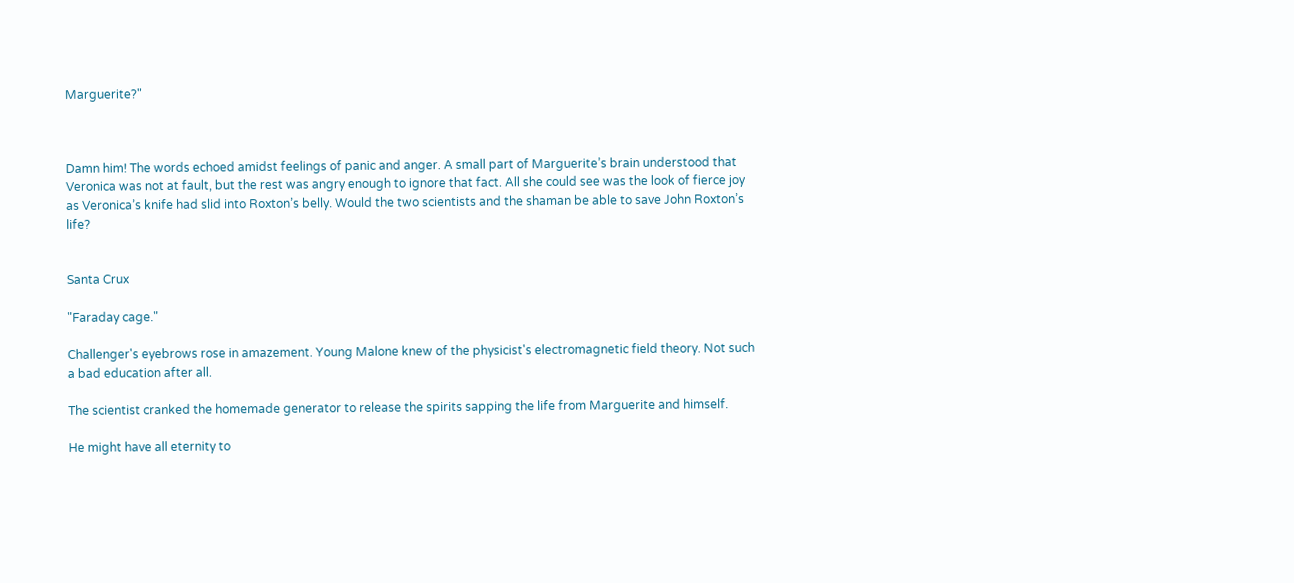Marguerite?"



Damn him! The words echoed amidst feelings of panic and anger. A small part of Marguerite’s brain understood that Veronica was not at fault, but the rest was angry enough to ignore that fact. All she could see was the look of fierce joy as Veronica’s knife had slid into Roxton’s belly. Would the two scientists and the shaman be able to save John Roxton’s life?


Santa Crux

"Faraday cage."

Challenger's eyebrows rose in amazement. Young Malone knew of the physicist's electromagnetic field theory. Not such a bad education after all.

The scientist cranked the homemade generator to release the spirits sapping the life from Marguerite and himself.

He might have all eternity to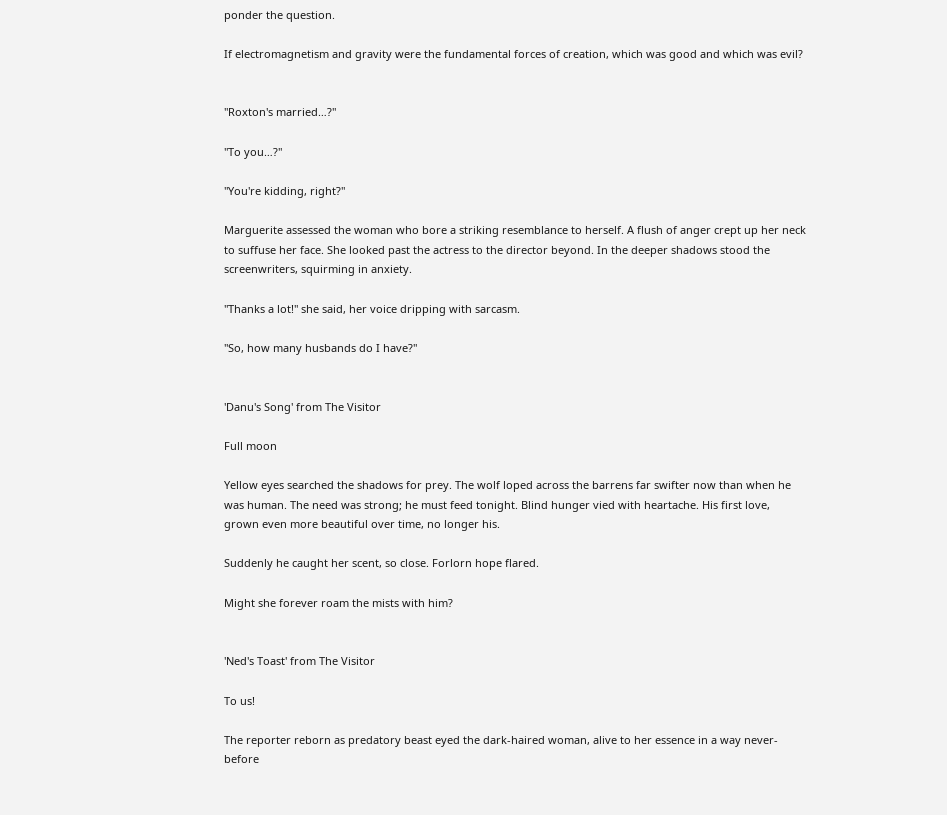ponder the question.

If electromagnetism and gravity were the fundamental forces of creation, which was good and which was evil?


"Roxton's married…?"

"To you…?"

"You're kidding, right?"

Marguerite assessed the woman who bore a striking resemblance to herself. A flush of anger crept up her neck to suffuse her face. She looked past the actress to the director beyond. In the deeper shadows stood the screenwriters, squirming in anxiety.

"Thanks a lot!" she said, her voice dripping with sarcasm.

"So, how many husbands do I have?"


'Danu's Song' from The Visitor

Full moon

Yellow eyes searched the shadows for prey. The wolf loped across the barrens far swifter now than when he was human. The need was strong; he must feed tonight. Blind hunger vied with heartache. His first love, grown even more beautiful over time, no longer his.

Suddenly he caught her scent, so close. Forlorn hope flared.

Might she forever roam the mists with him?


'Ned's Toast' from The Visitor

To us!

The reporter reborn as predatory beast eyed the dark-haired woman, alive to her essence in a way never-before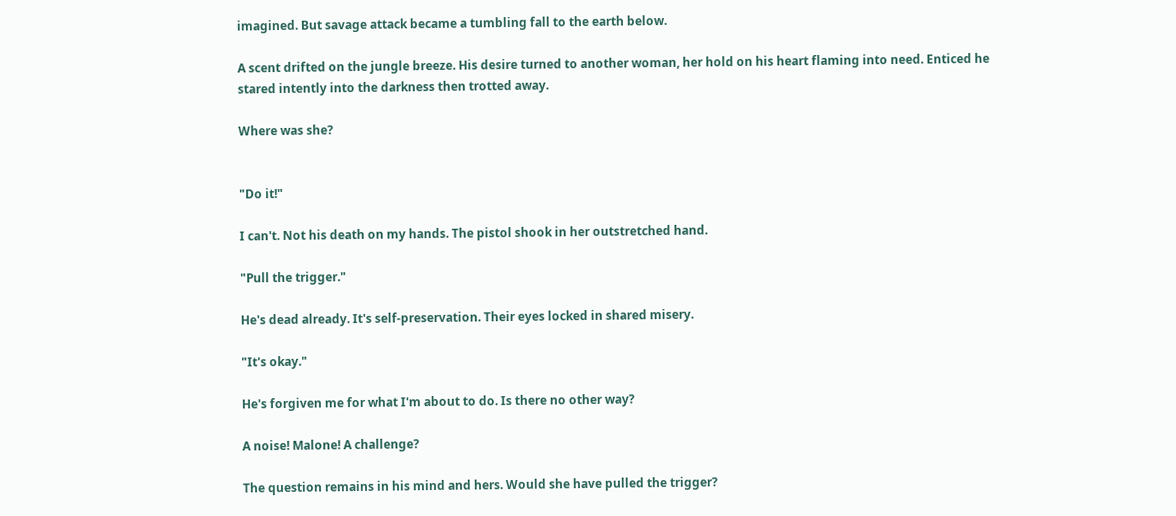imagined. But savage attack became a tumbling fall to the earth below.

A scent drifted on the jungle breeze. His desire turned to another woman, her hold on his heart flaming into need. Enticed he stared intently into the darkness then trotted away.

Where was she?


"Do it!"

I can't. Not his death on my hands. The pistol shook in her outstretched hand.

"Pull the trigger."

He's dead already. It's self-preservation. Their eyes locked in shared misery.

"It's okay."

He's forgiven me for what I'm about to do. Is there no other way?

A noise! Malone! A challenge?

The question remains in his mind and hers. Would she have pulled the trigger?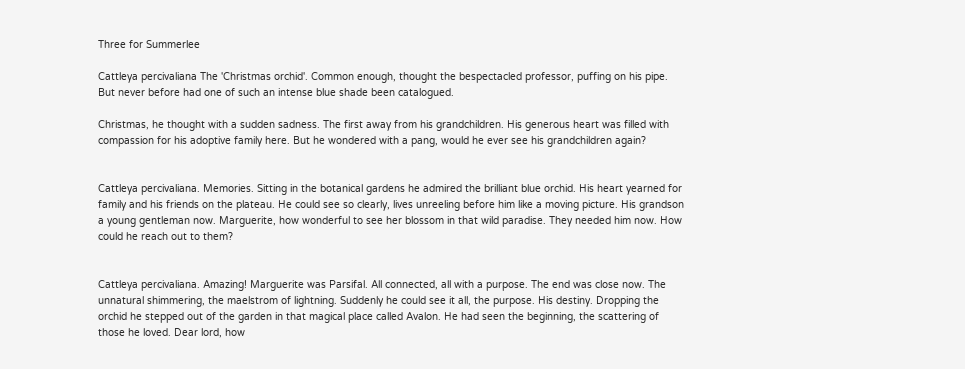Three for Summerlee

Cattleya percivaliana The 'Christmas orchid'. Common enough, thought the bespectacled professor, puffing on his pipe. But never before had one of such an intense blue shade been catalogued.

Christmas, he thought with a sudden sadness. The first away from his grandchildren. His generous heart was filled with compassion for his adoptive family here. But he wondered with a pang, would he ever see his grandchildren again?


Cattleya percivaliana. Memories. Sitting in the botanical gardens he admired the brilliant blue orchid. His heart yearned for family and his friends on the plateau. He could see so clearly, lives unreeling before him like a moving picture. His grandson a young gentleman now. Marguerite, how wonderful to see her blossom in that wild paradise. They needed him now. How could he reach out to them?


Cattleya percivaliana. Amazing! Marguerite was Parsifal. All connected, all with a purpose. The end was close now. The unnatural shimmering, the maelstrom of lightning. Suddenly he could see it all, the purpose. His destiny. Dropping the orchid he stepped out of the garden in that magical place called Avalon. He had seen the beginning, the scattering of those he loved. Dear lord, how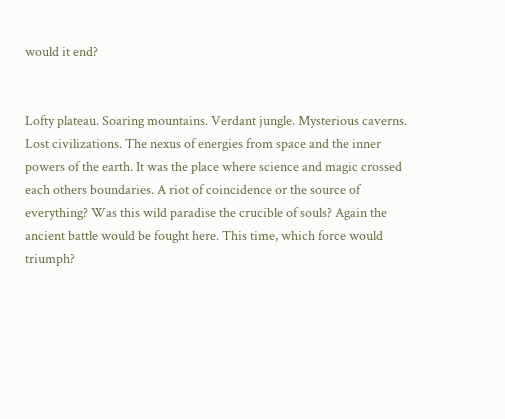would it end?


Lofty plateau. Soaring mountains. Verdant jungle. Mysterious caverns. Lost civilizations. The nexus of energies from space and the inner powers of the earth. It was the place where science and magic crossed each others boundaries. A riot of coincidence or the source of everything? Was this wild paradise the crucible of souls? Again the ancient battle would be fought here. This time, which force would triumph?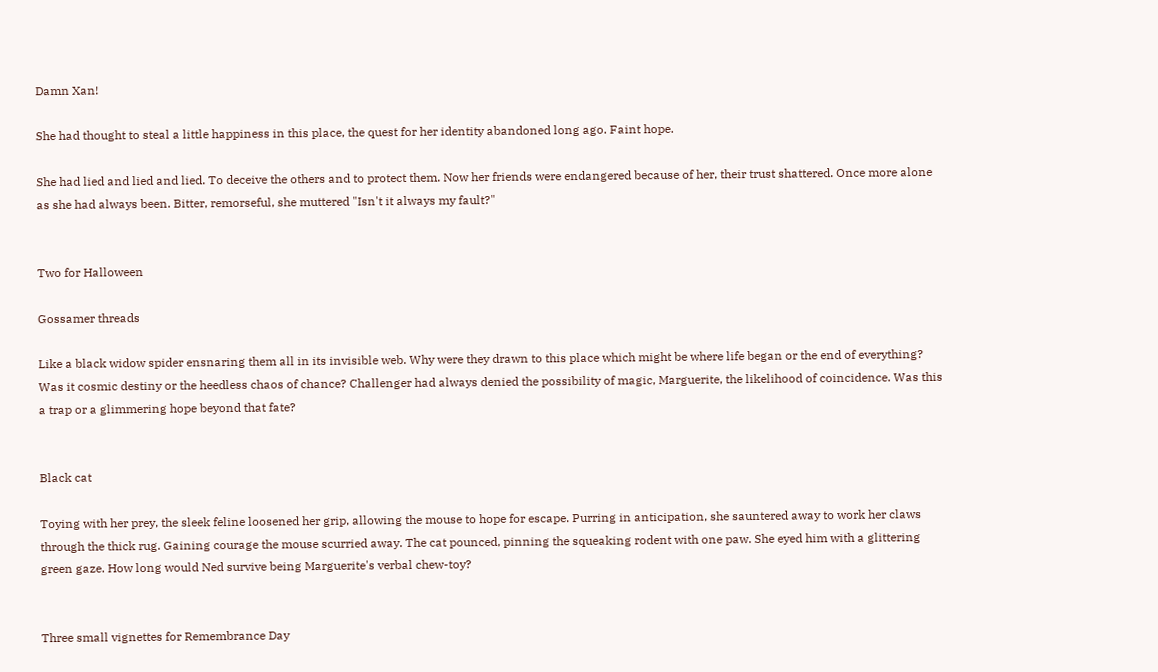Damn Xan!

She had thought to steal a little happiness in this place, the quest for her identity abandoned long ago. Faint hope.

She had lied and lied and lied. To deceive the others and to protect them. Now her friends were endangered because of her, their trust shattered. Once more alone as she had always been. Bitter, remorseful, she muttered "Isn't it always my fault?"


Two for Halloween

Gossamer threads

Like a black widow spider ensnaring them all in its invisible web. Why were they drawn to this place which might be where life began or the end of everything? Was it cosmic destiny or the heedless chaos of chance? Challenger had always denied the possibility of magic, Marguerite, the likelihood of coincidence. Was this a trap or a glimmering hope beyond that fate?


Black cat

Toying with her prey, the sleek feline loosened her grip, allowing the mouse to hope for escape. Purring in anticipation, she sauntered away to work her claws through the thick rug. Gaining courage the mouse scurried away. The cat pounced, pinning the squeaking rodent with one paw. She eyed him with a glittering green gaze. How long would Ned survive being Marguerite's verbal chew-toy?


Three small vignettes for Remembrance Day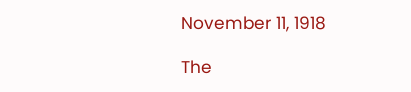November 11, 1918

The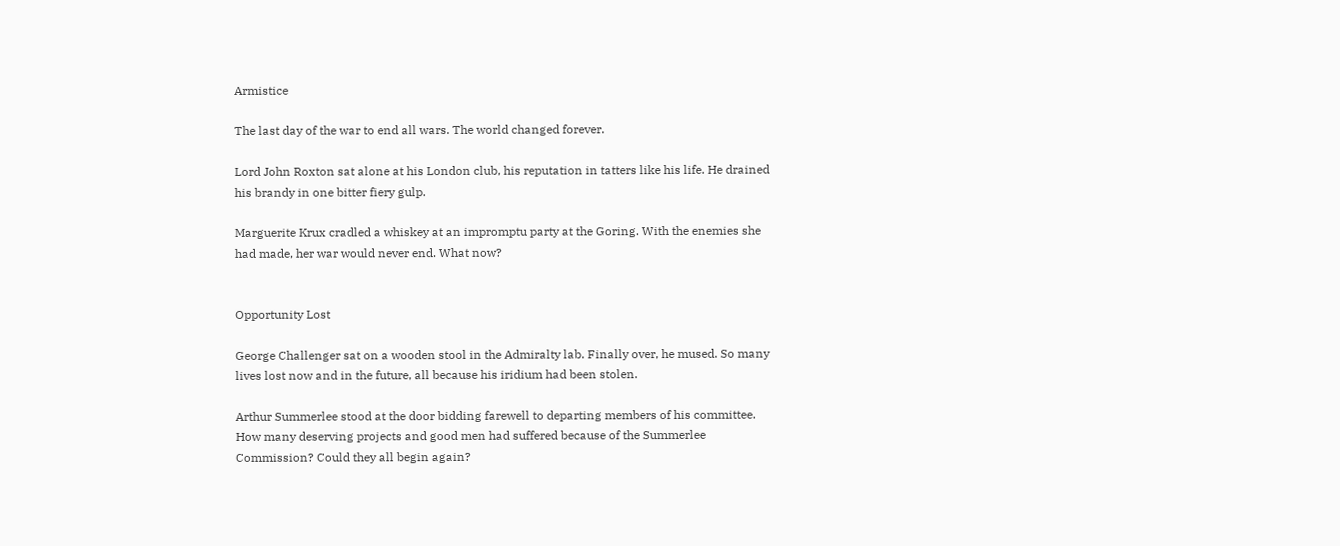Armistice

The last day of the war to end all wars. The world changed forever.

Lord John Roxton sat alone at his London club, his reputation in tatters like his life. He drained his brandy in one bitter fiery gulp.

Marguerite Krux cradled a whiskey at an impromptu party at the Goring. With the enemies she had made, her war would never end. What now?


Opportunity Lost

George Challenger sat on a wooden stool in the Admiralty lab. Finally over, he mused. So many lives lost now and in the future, all because his iridium had been stolen.

Arthur Summerlee stood at the door bidding farewell to departing members of his committee. How many deserving projects and good men had suffered because of the Summerlee Commission? Could they all begin again?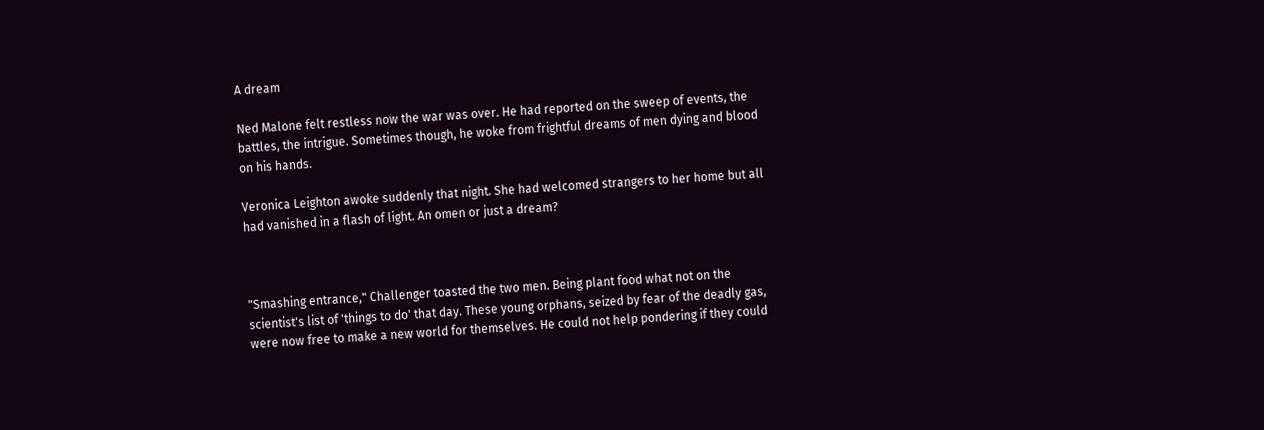A dream

Ned Malone felt restless now the war was over. He had reported on the sweep of events, the battles, the intrigue. Sometimes though, he woke from frightful dreams of men dying and blood on his hands.

Veronica Leighton awoke suddenly that night. She had welcomed strangers to her home but all had vanished in a flash of light. An omen or just a dream?



"Smashing entrance," Challenger toasted the two men. Being plant food what not on the scientist's list of 'things to do' that day. These young orphans, seized by fear of the deadly gas, were now free to make a new world for themselves. He could not help pondering if they could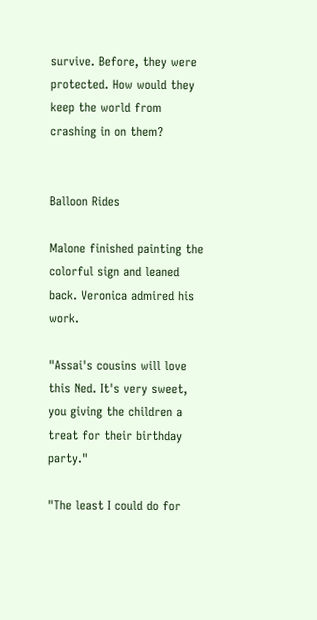survive. Before, they were protected. How would they keep the world from crashing in on them?


Balloon Rides

Malone finished painting the colorful sign and leaned back. Veronica admired his work.

"Assai's cousins will love this Ned. It's very sweet, you giving the children a treat for their birthday party."

"The least I could do for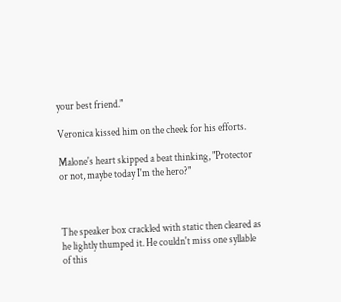your best friend."

Veronica kissed him on the cheek for his efforts.

Malone's heart skipped a beat thinking, "Protector or not, maybe today I'm the hero?"



The speaker box crackled with static then cleared as he lightly thumped it. He couldn't miss one syllable of this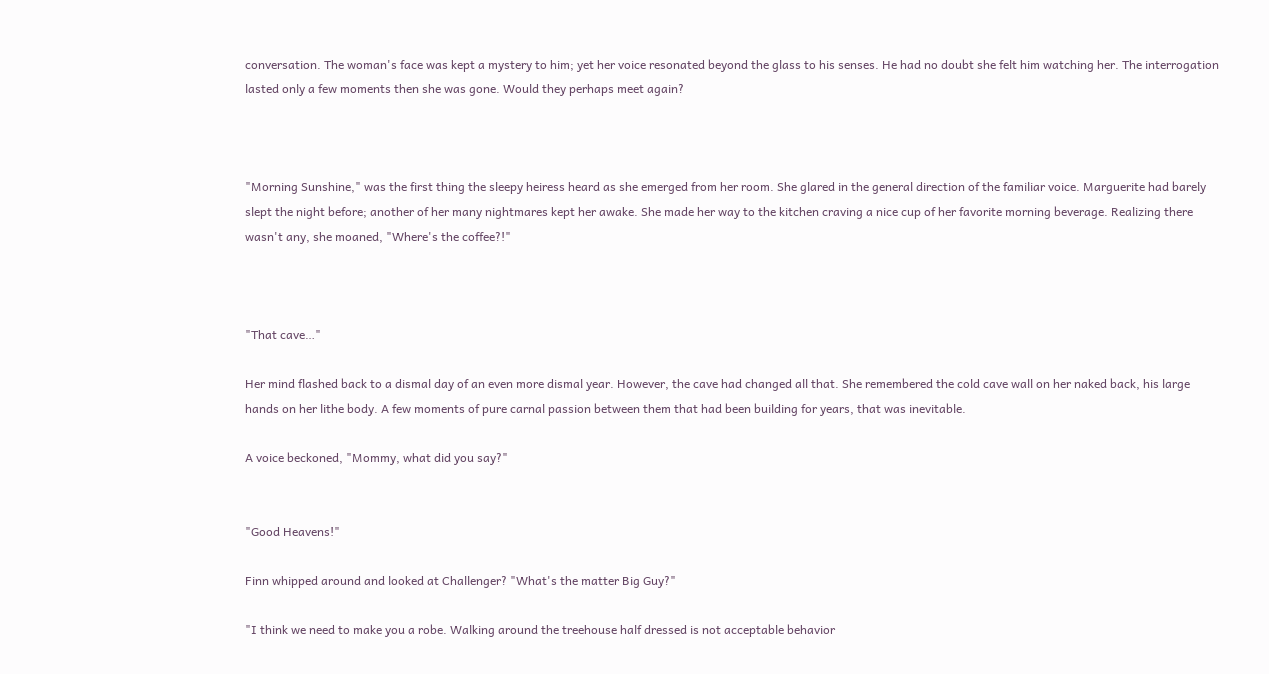conversation. The woman's face was kept a mystery to him; yet her voice resonated beyond the glass to his senses. He had no doubt she felt him watching her. The interrogation lasted only a few moments then she was gone. Would they perhaps meet again?



"Morning Sunshine," was the first thing the sleepy heiress heard as she emerged from her room. She glared in the general direction of the familiar voice. Marguerite had barely slept the night before; another of her many nightmares kept her awake. She made her way to the kitchen craving a nice cup of her favorite morning beverage. Realizing there wasn't any, she moaned, "Where's the coffee?!"



"That cave…"

Her mind flashed back to a dismal day of an even more dismal year. However, the cave had changed all that. She remembered the cold cave wall on her naked back, his large hands on her lithe body. A few moments of pure carnal passion between them that had been building for years, that was inevitable.

A voice beckoned, "Mommy, what did you say?"


"Good Heavens!"

Finn whipped around and looked at Challenger? "What's the matter Big Guy?"

"I think we need to make you a robe. Walking around the treehouse half dressed is not acceptable behavior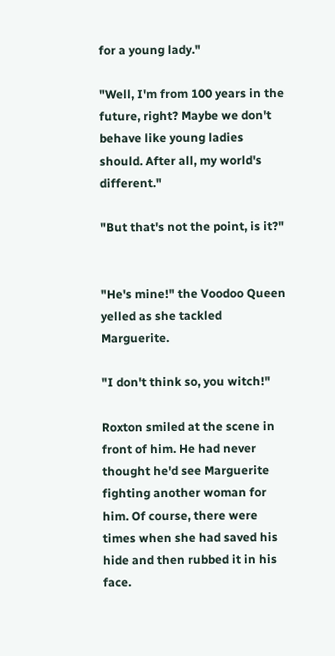for a young lady."

"Well, I'm from 100 years in the future, right? Maybe we don't behave like young ladies should. After all, my world's different."

"But that's not the point, is it?"


"He's mine!" the Voodoo Queen yelled as she tackled Marguerite.

"I don't think so, you witch!"

Roxton smiled at the scene in front of him. He had never thought he'd see Marguerite fighting another woman for him. Of course, there were times when she had saved his hide and then rubbed it in his face.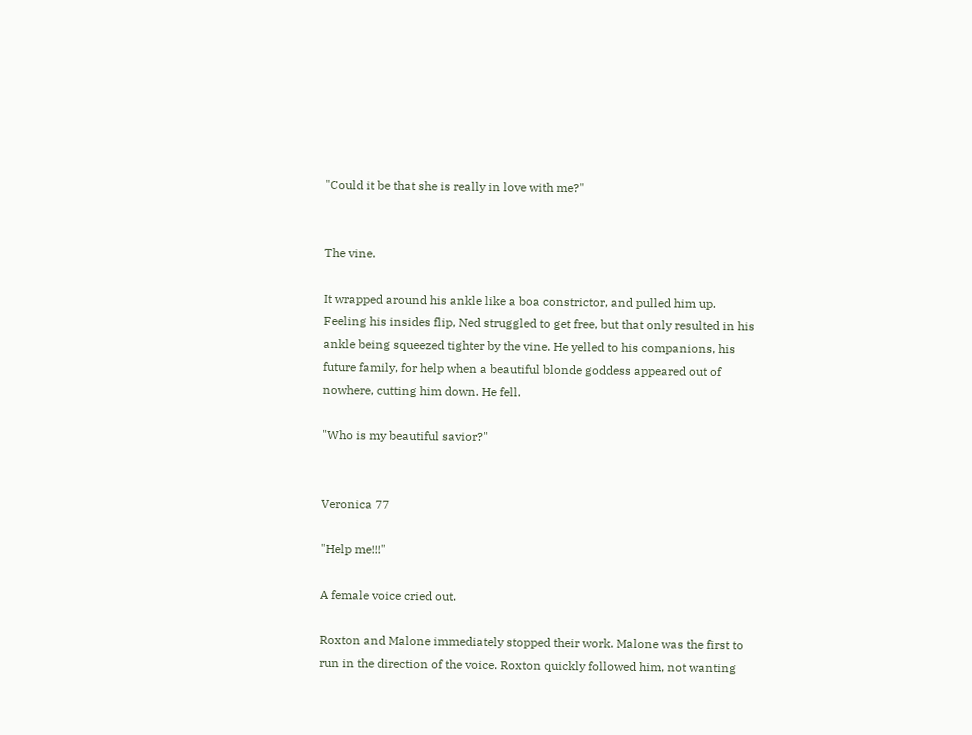"Could it be that she is really in love with me?"


The vine.

It wrapped around his ankle like a boa constrictor, and pulled him up. Feeling his insides flip, Ned struggled to get free, but that only resulted in his ankle being squeezed tighter by the vine. He yelled to his companions, his future family, for help when a beautiful blonde goddess appeared out of nowhere, cutting him down. He fell.

"Who is my beautiful savior?"


Veronica 77

"Help me!!!"

A female voice cried out.

Roxton and Malone immediately stopped their work. Malone was the first to run in the direction of the voice. Roxton quickly followed him, not wanting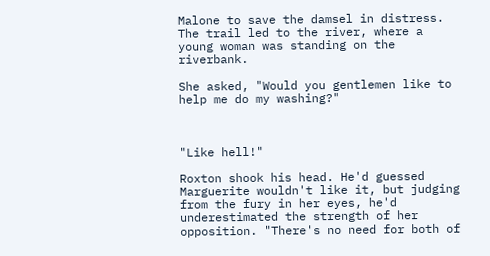Malone to save the damsel in distress. The trail led to the river, where a young woman was standing on the riverbank.

She asked, "Would you gentlemen like to help me do my washing?"



"Like hell!"

Roxton shook his head. He'd guessed Marguerite wouldn't like it, but judging from the fury in her eyes, he'd underestimated the strength of her opposition. "There's no need for both of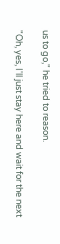us to go," he tried to reason.

"Oh, yes, I'll just stay here and wait for the next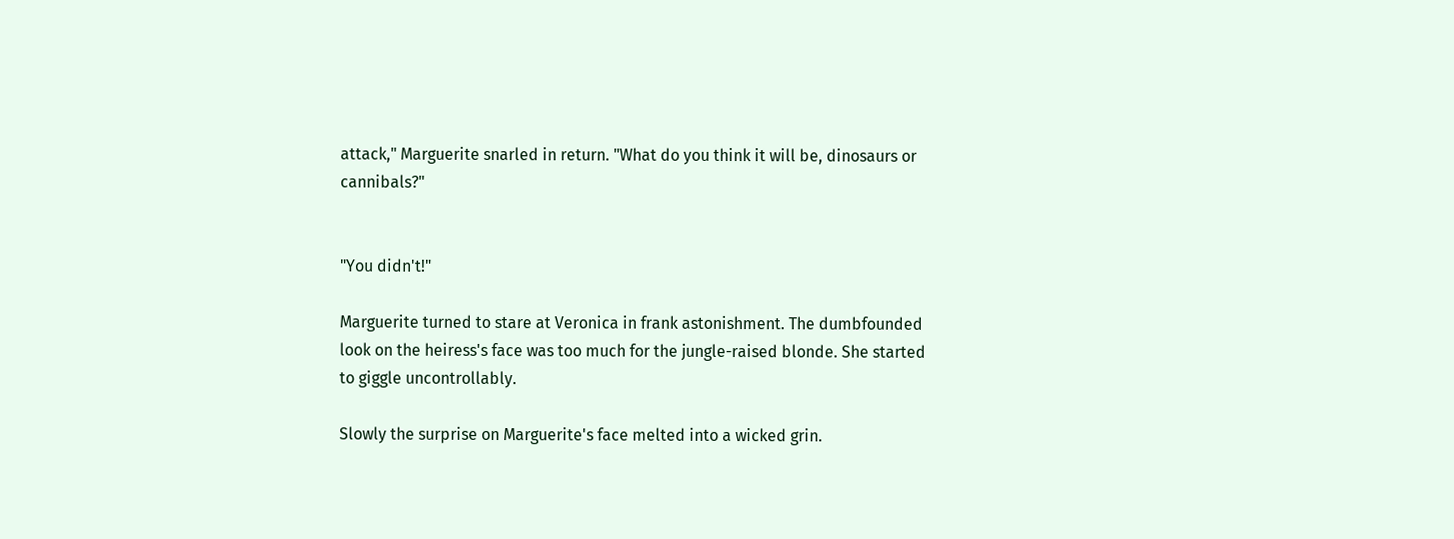attack," Marguerite snarled in return. "What do you think it will be, dinosaurs or cannibals?"


"You didn't!"

Marguerite turned to stare at Veronica in frank astonishment. The dumbfounded look on the heiress's face was too much for the jungle-raised blonde. She started to giggle uncontrollably.

Slowly the surprise on Marguerite's face melted into a wicked grin.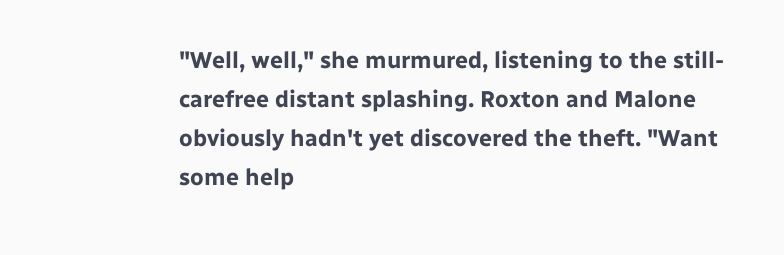"Well, well," she murmured, listening to the still-carefree distant splashing. Roxton and Malone obviously hadn't yet discovered the theft. "Want some help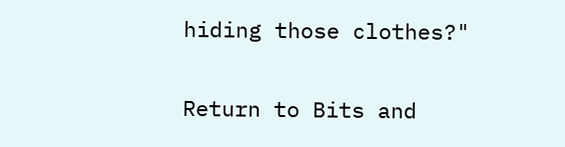hiding those clothes?"


Return to Bits and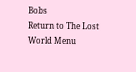Bobs
Return to The Lost World Menu